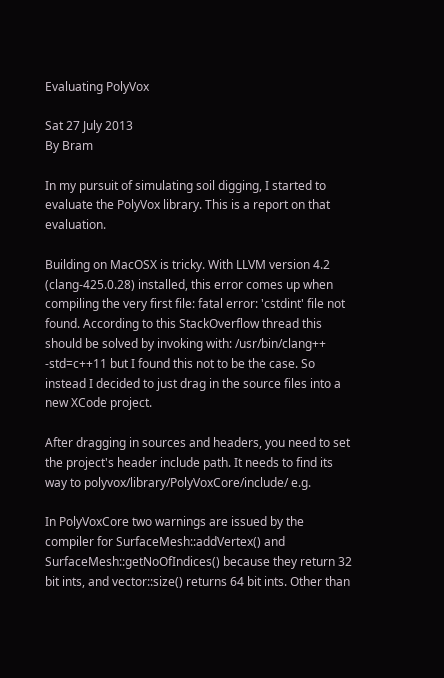Evaluating PolyVox

Sat 27 July 2013
By Bram

In my pursuit of simulating soil digging, I started to evaluate the PolyVox library. This is a report on that evaluation.

Building on MacOSX is tricky. With LLVM version 4.2 (clang-425.0.28) installed, this error comes up when compiling the very first file: fatal error: 'cstdint' file not found. According to this StackOverflow thread this should be solved by invoking with: /usr/bin/clang++ -std=c++11 but I found this not to be the case. So instead I decided to just drag in the source files into a new XCode project.

After dragging in sources and headers, you need to set the project's header include path. It needs to find its way to polyvox/library/PolyVoxCore/include/ e.g.

In PolyVoxCore two warnings are issued by the compiler for SurfaceMesh::addVertex() and SurfaceMesh::getNoOfIndices() because they return 32 bit ints, and vector::size() returns 64 bit ints. Other than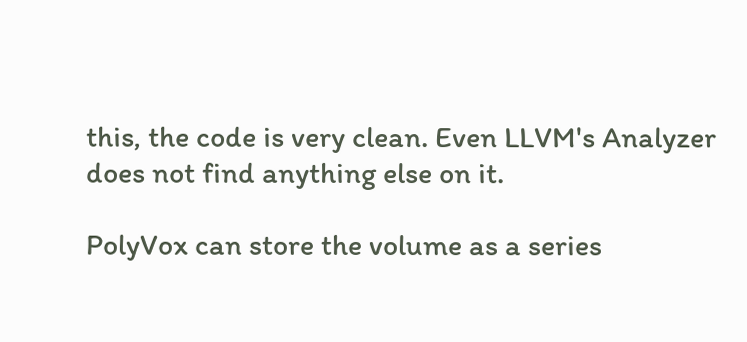this, the code is very clean. Even LLVM's Analyzer does not find anything else on it.

PolyVox can store the volume as a series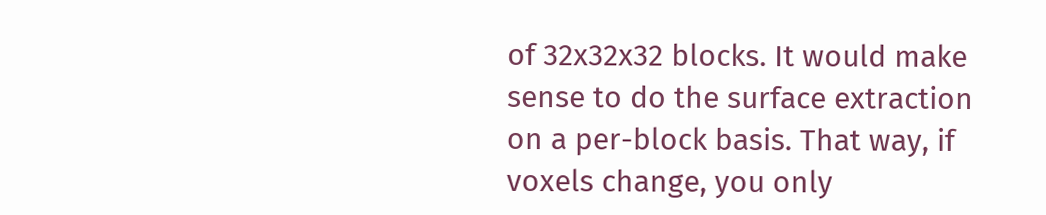of 32x32x32 blocks. It would make sense to do the surface extraction on a per-block basis. That way, if voxels change, you only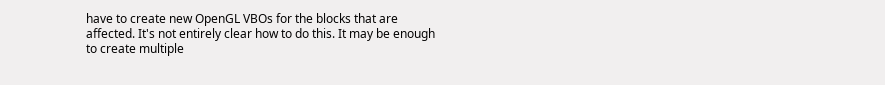have to create new OpenGL VBOs for the blocks that are affected. It's not entirely clear how to do this. It may be enough to create multiple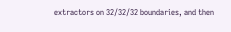extractors on 32/32/32 boundaries, and then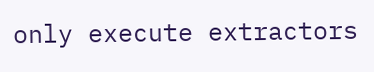only execute extractors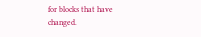for blocks that have changed.